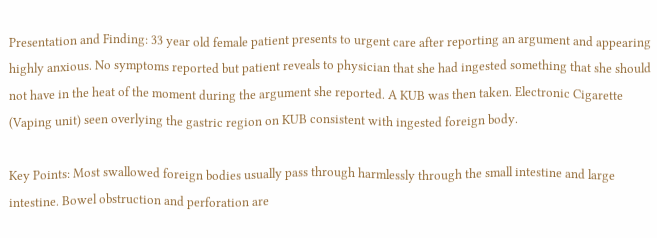Presentation and Finding: 33 year old female patient presents to urgent care after reporting an argument and appearing highly anxious. No symptoms reported but patient reveals to physician that she had ingested something that she should not have in the heat of the moment during the argument she reported. A KUB was then taken. Electronic Cigarette (Vaping unit) seen overlying the gastric region on KUB consistent with ingested foreign body.

Key Points: Most swallowed foreign bodies usually pass through harmlessly through the small intestine and large intestine. Bowel obstruction and perforation are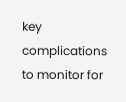key complications to monitor for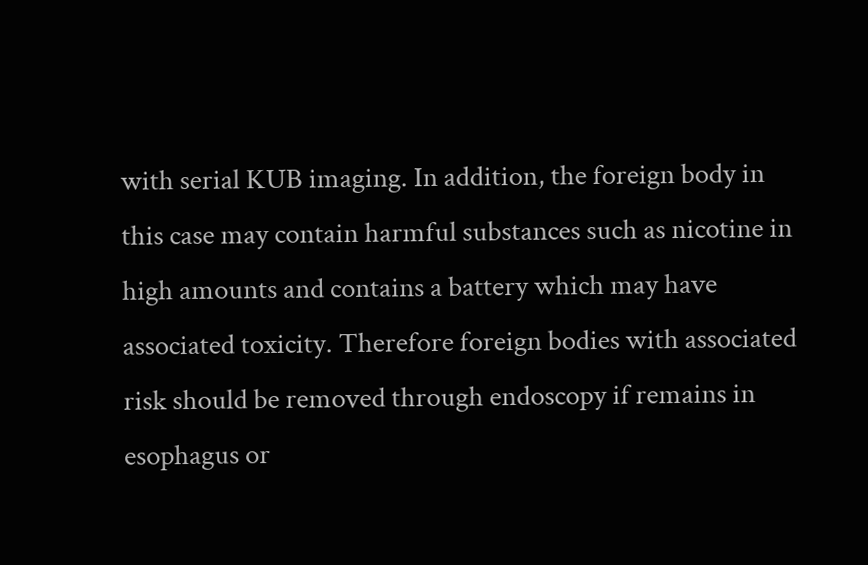with serial KUB imaging. In addition, the foreign body in this case may contain harmful substances such as nicotine in high amounts and contains a battery which may have associated toxicity. Therefore foreign bodies with associated risk should be removed through endoscopy if remains in esophagus or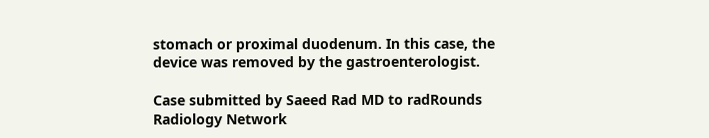stomach or proximal duodenum. In this case, the device was removed by the gastroenterologist.

Case submitted by Saeed Rad MD to radRounds Radiology Network